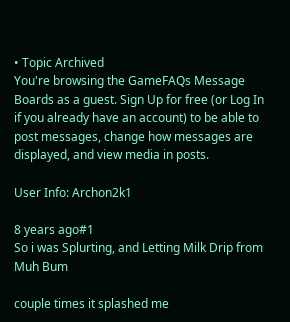• Topic Archived
You're browsing the GameFAQs Message Boards as a guest. Sign Up for free (or Log In if you already have an account) to be able to post messages, change how messages are displayed, and view media in posts.

User Info: Archon2k1

8 years ago#1
So i was Splurting, and Letting Milk Drip from Muh Bum

couple times it splashed me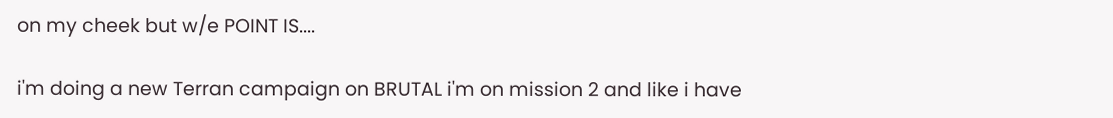on my cheek but w/e POINT IS....

i'm doing a new Terran campaign on BRUTAL i'm on mission 2 and like i have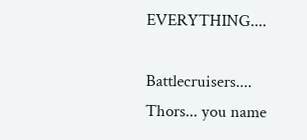EVERYTHING....

Battlecruisers.... Thors... you name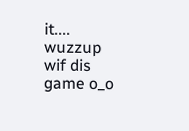it.... wuzzup wif dis game o_o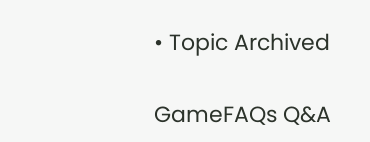• Topic Archived

GameFAQs Q&A